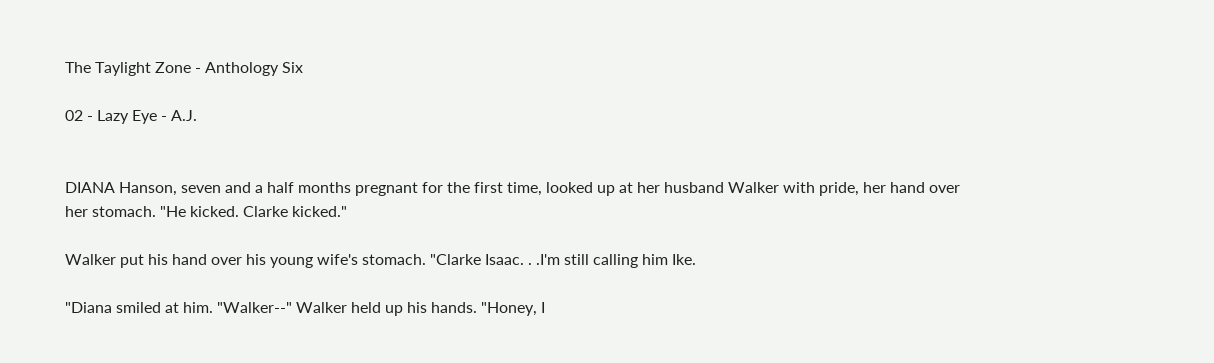The Taylight Zone - Anthology Six

02 - Lazy Eye - A.J.


DIANA Hanson, seven and a half months pregnant for the first time, looked up at her husband Walker with pride, her hand over her stomach. "He kicked. Clarke kicked."

Walker put his hand over his young wife's stomach. "Clarke Isaac. . .I'm still calling him Ike.

"Diana smiled at him. "Walker--" Walker held up his hands. "Honey, I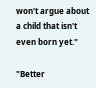won't argue about a child that isn't even born yet."

"Better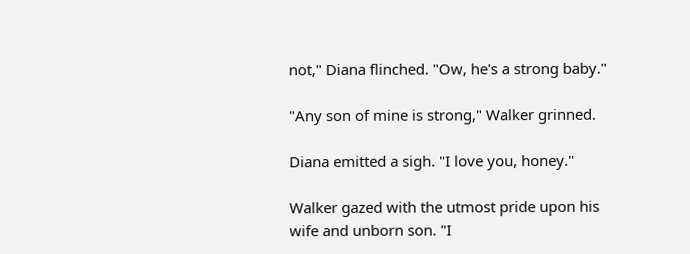not," Diana flinched. "Ow, he's a strong baby."

"Any son of mine is strong," Walker grinned.

Diana emitted a sigh. "I love you, honey."

Walker gazed with the utmost pride upon his wife and unborn son. "I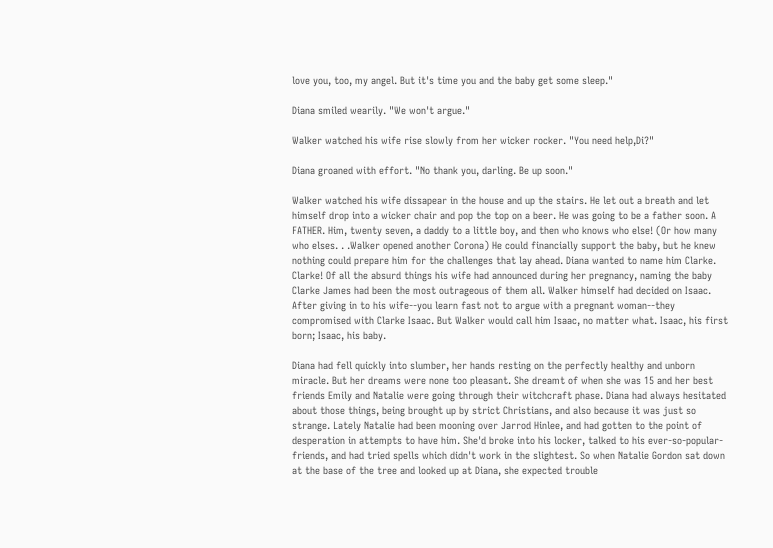love you, too, my angel. But it's time you and the baby get some sleep."

Diana smiled wearily. "We won't argue."

Walker watched his wife rise slowly from her wicker rocker. "You need help,Di?"

Diana groaned with effort. "No thank you, darling. Be up soon."

Walker watched his wife dissapear in the house and up the stairs. He let out a breath and let himself drop into a wicker chair and pop the top on a beer. He was going to be a father soon. A FATHER. Him, twenty seven, a daddy to a little boy, and then who knows who else! (Or how many who elses. . .Walker opened another Corona) He could financially support the baby, but he knew nothing could prepare him for the challenges that lay ahead. Diana wanted to name him Clarke. Clarke! Of all the absurd things his wife had announced during her pregnancy, naming the baby Clarke James had been the most outrageous of them all. Walker himself had decided on Isaac. After giving in to his wife--you learn fast not to argue with a pregnant woman--they compromised with Clarke Isaac. But Walker would call him Isaac, no matter what. Isaac, his first born; Isaac, his baby.

Diana had fell quickly into slumber, her hands resting on the perfectly healthy and unborn miracle. But her dreams were none too pleasant. She dreamt of when she was 15 and her best friends Emily and Natalie were going through their witchcraft phase. Diana had always hesitated about those things, being brought up by strict Christians, and also because it was just so strange. Lately Natalie had been mooning over Jarrod Hinlee, and had gotten to the point of desperation in attempts to have him. She'd broke into his locker, talked to his ever-so-popular-friends, and had tried spells which didn't work in the slightest. So when Natalie Gordon sat down at the base of the tree and looked up at Diana, she expected trouble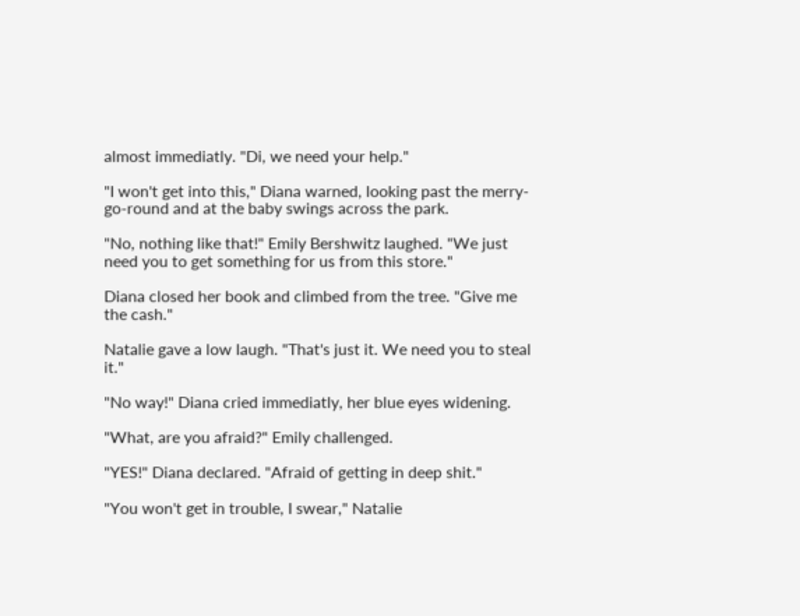almost immediatly. "Di, we need your help."

"I won't get into this," Diana warned, looking past the merry-go-round and at the baby swings across the park.

"No, nothing like that!" Emily Bershwitz laughed. "We just need you to get something for us from this store."

Diana closed her book and climbed from the tree. "Give me the cash."

Natalie gave a low laugh. "That's just it. We need you to steal it."

"No way!" Diana cried immediatly, her blue eyes widening.

"What, are you afraid?" Emily challenged.

"YES!" Diana declared. "Afraid of getting in deep shit."

"You won't get in trouble, I swear," Natalie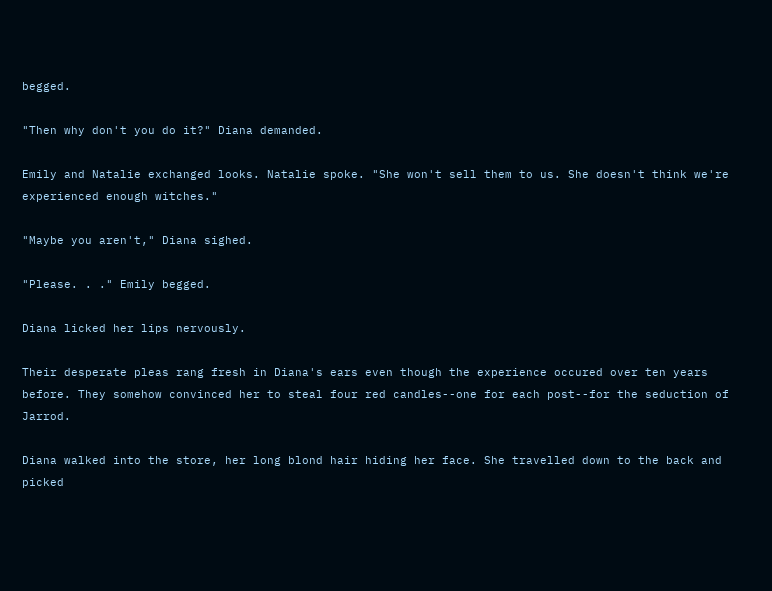begged.

"Then why don't you do it?" Diana demanded.

Emily and Natalie exchanged looks. Natalie spoke. "She won't sell them to us. She doesn't think we're experienced enough witches."

"Maybe you aren't," Diana sighed.

"Please. . ." Emily begged.

Diana licked her lips nervously.

Their desperate pleas rang fresh in Diana's ears even though the experience occured over ten years before. They somehow convinced her to steal four red candles--one for each post--for the seduction of Jarrod.

Diana walked into the store, her long blond hair hiding her face. She travelled down to the back and picked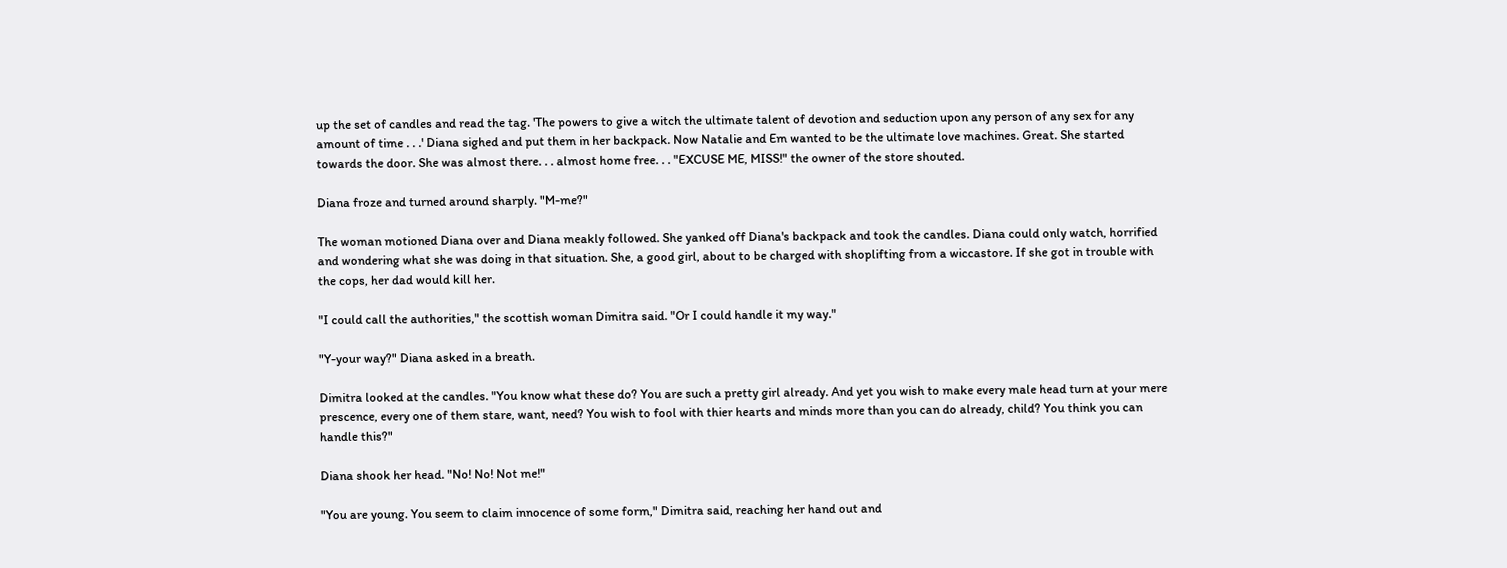up the set of candles and read the tag. 'The powers to give a witch the ultimate talent of devotion and seduction upon any person of any sex for any amount of time . . .' Diana sighed and put them in her backpack. Now Natalie and Em wanted to be the ultimate love machines. Great. She started towards the door. She was almost there. . . almost home free. . . "EXCUSE ME, MISS!" the owner of the store shouted.

Diana froze and turned around sharply. "M-me?"

The woman motioned Diana over and Diana meakly followed. She yanked off Diana's backpack and took the candles. Diana could only watch, horrified and wondering what she was doing in that situation. She, a good girl, about to be charged with shoplifting from a wiccastore. If she got in trouble with the cops, her dad would kill her.

"I could call the authorities," the scottish woman Dimitra said. "Or I could handle it my way."

"Y-your way?" Diana asked in a breath.

Dimitra looked at the candles. "You know what these do? You are such a pretty girl already. And yet you wish to make every male head turn at your mere prescence, every one of them stare, want, need? You wish to fool with thier hearts and minds more than you can do already, child? You think you can handle this?"

Diana shook her head. "No! No! Not me!"

"You are young. You seem to claim innocence of some form," Dimitra said, reaching her hand out and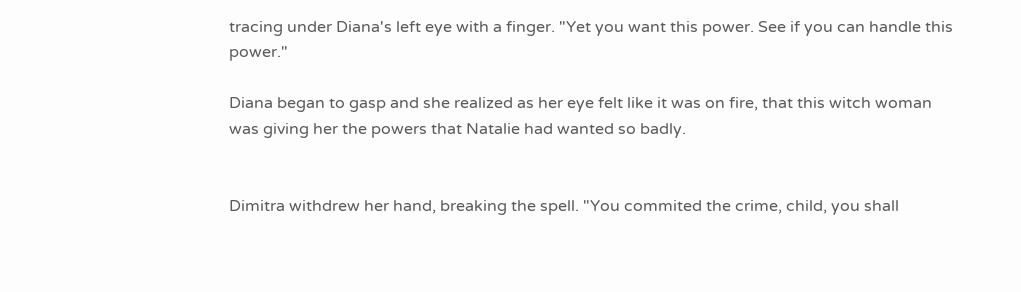tracing under Diana's left eye with a finger. "Yet you want this power. See if you can handle this power."

Diana began to gasp and she realized as her eye felt like it was on fire, that this witch woman was giving her the powers that Natalie had wanted so badly.


Dimitra withdrew her hand, breaking the spell. "You commited the crime, child, you shall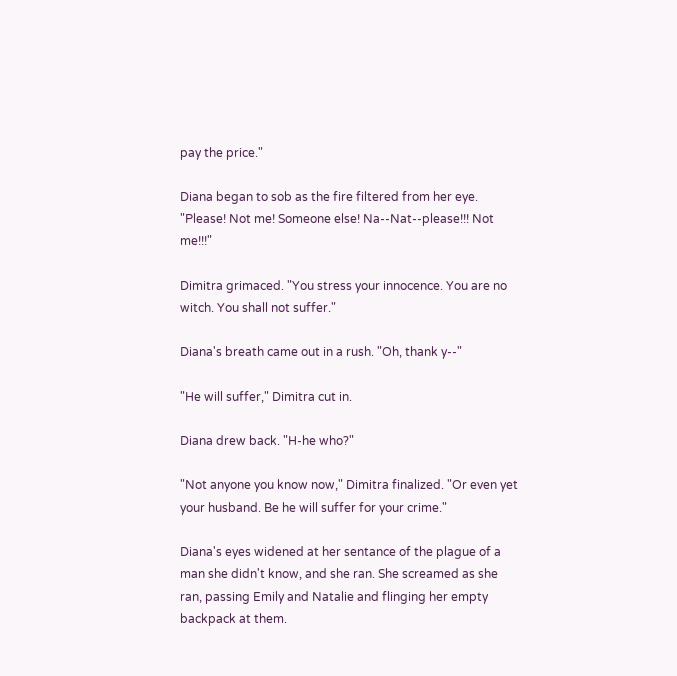pay the price."

Diana began to sob as the fire filtered from her eye. "Please! Not me! Someone else! Na--Nat--please!!! Not me!!!"

Dimitra grimaced. "You stress your innocence. You are no witch. You shall not suffer."

Diana's breath came out in a rush. "Oh, thank y--"

"He will suffer," Dimitra cut in.

Diana drew back. "H-he who?"

"Not anyone you know now," Dimitra finalized. "Or even yet your husband. Be he will suffer for your crime."

Diana's eyes widened at her sentance of the plague of a man she didn't know, and she ran. She screamed as she ran, passing Emily and Natalie and flinging her empty backpack at them.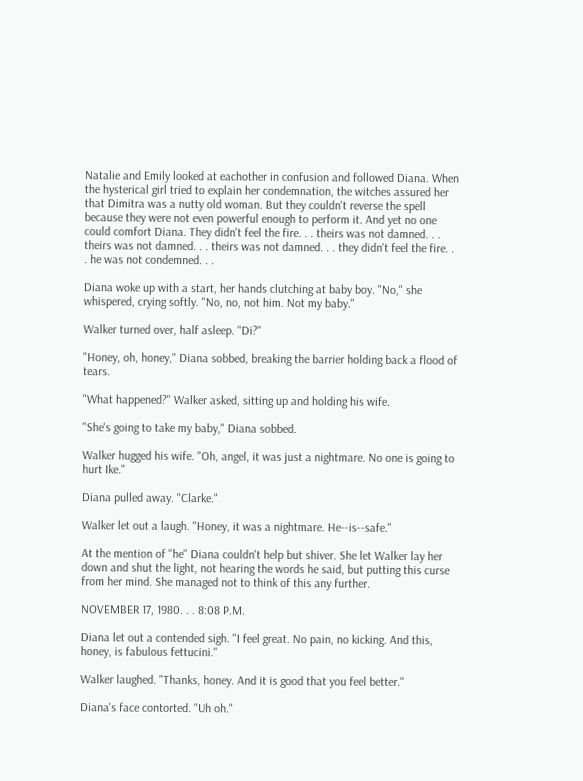Natalie and Emily looked at eachother in confusion and followed Diana. When the hysterical girl tried to explain her condemnation, the witches assured her that Dimitra was a nutty old woman. But they couldn't reverse the spell because they were not even powerful enough to perform it. And yet no one could comfort Diana. They didn't feel the fire. . . theirs was not damned. . . theirs was not damned. . . theirs was not damned. . . they didn't feel the fire. . . he was not condemned. . .

Diana woke up with a start, her hands clutching at baby boy. "No," she whispered, crying softly. "No, no, not him. Not my baby."

Walker turned over, half asleep. "Di?"

"Honey, oh, honey," Diana sobbed, breaking the barrier holding back a flood of tears.

"What happened?" Walker asked, sitting up and holding his wife.

"She's going to take my baby," Diana sobbed.

Walker hugged his wife. "Oh, angel, it was just a nightmare. No one is going to hurt Ike."

Diana pulled away. "Clarke."

Walker let out a laugh. "Honey, it was a nightmare. He--is--safe."

At the mention of "he" Diana couldn't help but shiver. She let Walker lay her down and shut the light, not hearing the words he said, but putting this curse from her mind. She managed not to think of this any further.

NOVEMBER 17, 1980. . . 8:08 P.M.

Diana let out a contended sigh. "I feel great. No pain, no kicking. And this, honey, is fabulous fettucini."

Walker laughed. "Thanks, honey. And it is good that you feel better."

Diana's face contorted. "Uh oh."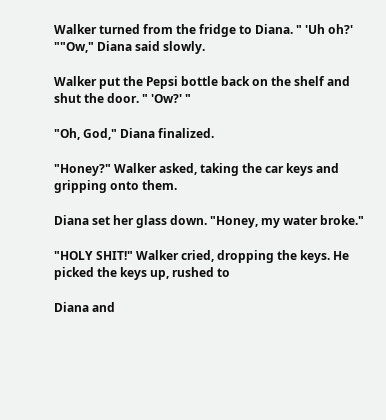Walker turned from the fridge to Diana. " 'Uh oh?' ""Ow," Diana said slowly.

Walker put the Pepsi bottle back on the shelf and shut the door. " 'Ow?' "

"Oh, God," Diana finalized.

"Honey?" Walker asked, taking the car keys and gripping onto them.

Diana set her glass down. "Honey, my water broke."

"HOLY SHIT!" Walker cried, dropping the keys. He picked the keys up, rushed to

Diana and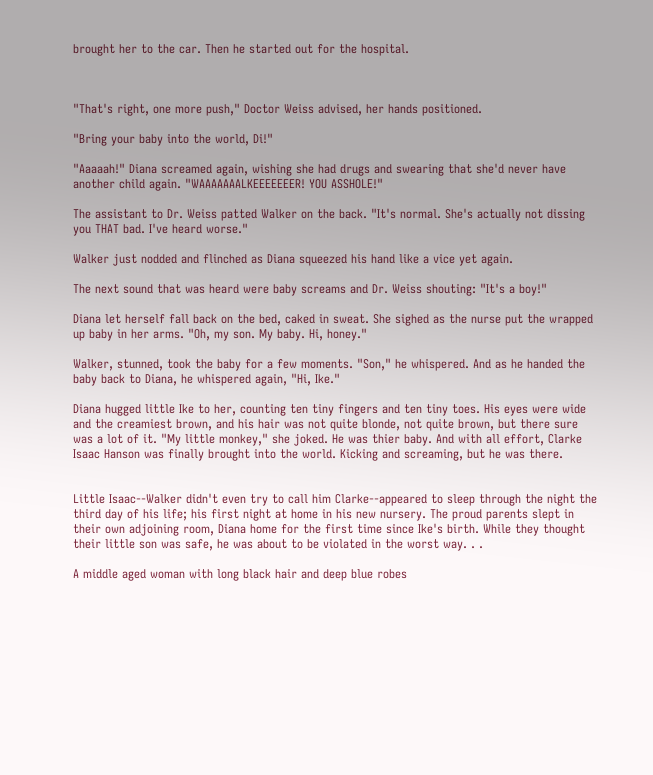brought her to the car. Then he started out for the hospital.



"That's right, one more push," Doctor Weiss advised, her hands positioned.

"Bring your baby into the world, Di!"

"Aaaaah!" Diana screamed again, wishing she had drugs and swearing that she'd never have another child again. "WAAAAAAALKEEEEEEER! YOU ASSHOLE!"

The assistant to Dr. Weiss patted Walker on the back. "It's normal. She's actually not dissing you THAT bad. I've heard worse."

Walker just nodded and flinched as Diana squeezed his hand like a vice yet again.

The next sound that was heard were baby screams and Dr. Weiss shouting: "It's a boy!"

Diana let herself fall back on the bed, caked in sweat. She sighed as the nurse put the wrapped up baby in her arms. "Oh, my son. My baby. Hi, honey."

Walker, stunned, took the baby for a few moments. "Son," he whispered. And as he handed the baby back to Diana, he whispered again, "Hi, Ike."

Diana hugged little Ike to her, counting ten tiny fingers and ten tiny toes. His eyes were wide and the creamiest brown, and his hair was not quite blonde, not quite brown, but there sure was a lot of it. "My little monkey," she joked. He was thier baby. And with all effort, Clarke Isaac Hanson was finally brought into the world. Kicking and screaming, but he was there.


Little Isaac--Walker didn't even try to call him Clarke--appeared to sleep through the night the third day of his life; his first night at home in his new nursery. The proud parents slept in their own adjoining room, Diana home for the first time since Ike's birth. While they thought their little son was safe, he was about to be violated in the worst way. . .

A middle aged woman with long black hair and deep blue robes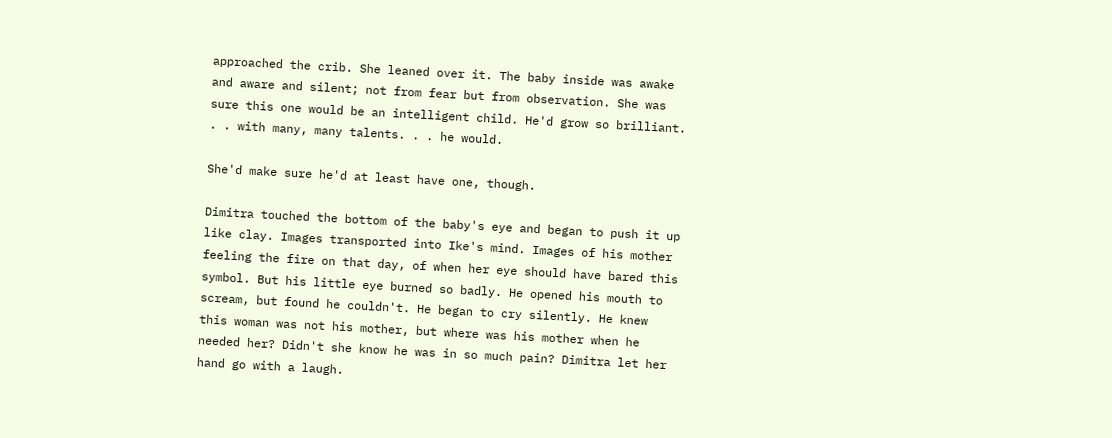approached the crib. She leaned over it. The baby inside was awake and aware and silent; not from fear but from observation. She was sure this one would be an intelligent child. He'd grow so brilliant. . . with many, many talents. . . he would.

She'd make sure he'd at least have one, though.

Dimitra touched the bottom of the baby's eye and began to push it up like clay. Images transported into Ike's mind. Images of his mother feeling the fire on that day, of when her eye should have bared this symbol. But his little eye burned so badly. He opened his mouth to scream, but found he couldn't. He began to cry silently. He knew this woman was not his mother, but where was his mother when he needed her? Didn't she know he was in so much pain? Dimitra let her hand go with a laugh.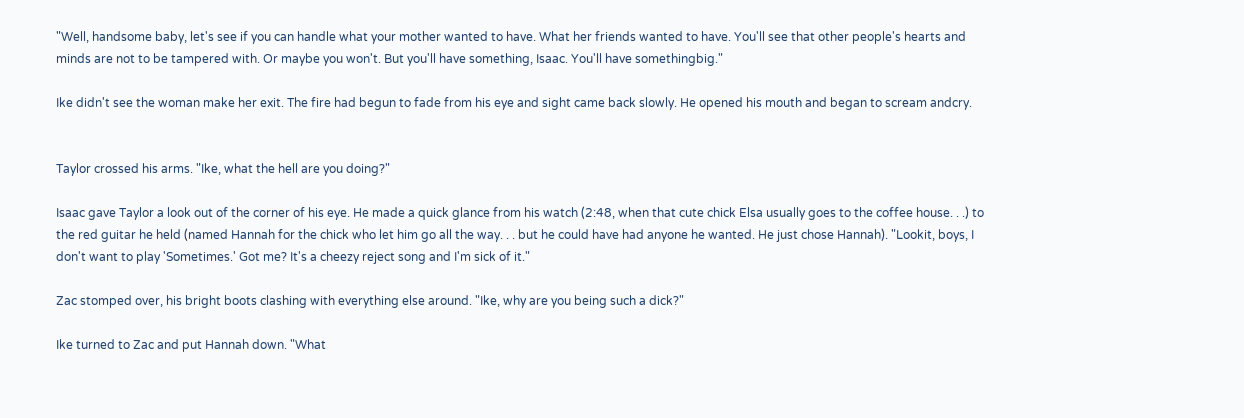"Well, handsome baby, let's see if you can handle what your mother wanted to have. What her friends wanted to have. You'll see that other people's hearts and minds are not to be tampered with. Or maybe you won't. But you'll have something, Isaac. You'll have somethingbig."

Ike didn't see the woman make her exit. The fire had begun to fade from his eye and sight came back slowly. He opened his mouth and began to scream andcry.


Taylor crossed his arms. "Ike, what the hell are you doing?"

Isaac gave Taylor a look out of the corner of his eye. He made a quick glance from his watch (2:48, when that cute chick Elsa usually goes to the coffee house. . .) to the red guitar he held (named Hannah for the chick who let him go all the way. . . but he could have had anyone he wanted. He just chose Hannah). "Lookit, boys, I don't want to play 'Sometimes.' Got me? It's a cheezy reject song and I'm sick of it."

Zac stomped over, his bright boots clashing with everything else around. "Ike, why are you being such a dick?"

Ike turned to Zac and put Hannah down. "What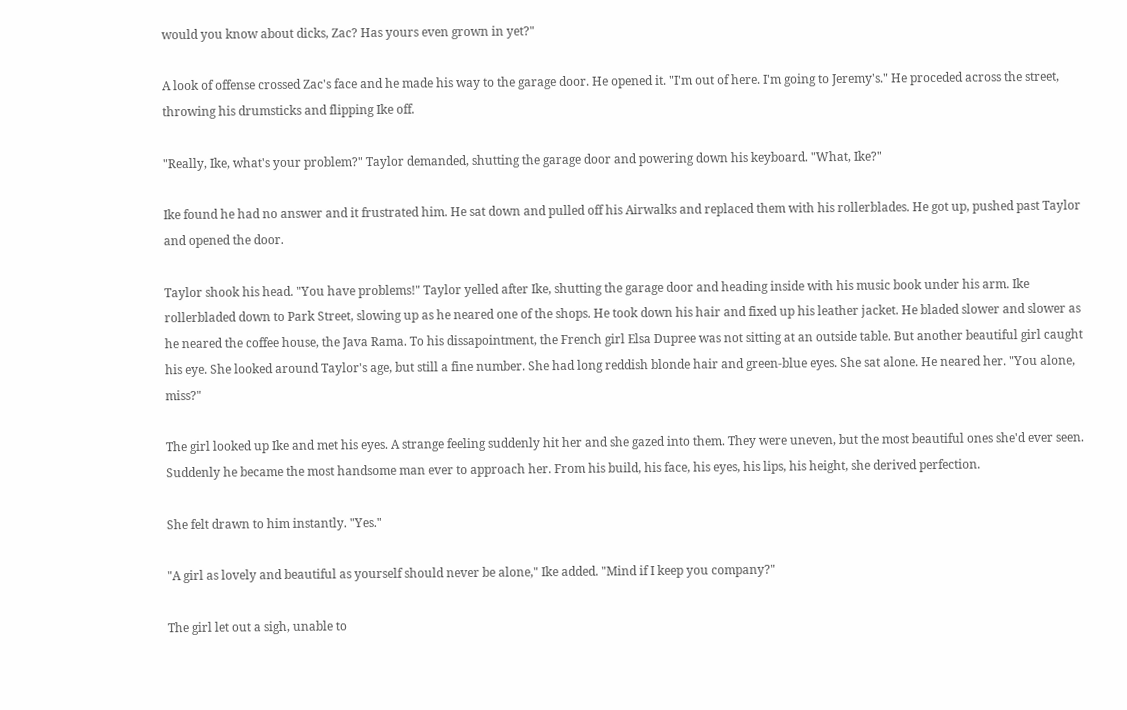would you know about dicks, Zac? Has yours even grown in yet?"

A look of offense crossed Zac's face and he made his way to the garage door. He opened it. "I'm out of here. I'm going to Jeremy's." He proceded across the street, throwing his drumsticks and flipping Ike off.

"Really, Ike, what's your problem?" Taylor demanded, shutting the garage door and powering down his keyboard. "What, Ike?"

Ike found he had no answer and it frustrated him. He sat down and pulled off his Airwalks and replaced them with his rollerblades. He got up, pushed past Taylor and opened the door.

Taylor shook his head. "You have problems!" Taylor yelled after Ike, shutting the garage door and heading inside with his music book under his arm. Ike rollerbladed down to Park Street, slowing up as he neared one of the shops. He took down his hair and fixed up his leather jacket. He bladed slower and slower as he neared the coffee house, the Java Rama. To his dissapointment, the French girl Elsa Dupree was not sitting at an outside table. But another beautiful girl caught his eye. She looked around Taylor's age, but still a fine number. She had long reddish blonde hair and green-blue eyes. She sat alone. He neared her. "You alone, miss?"

The girl looked up Ike and met his eyes. A strange feeling suddenly hit her and she gazed into them. They were uneven, but the most beautiful ones she'd ever seen. Suddenly he became the most handsome man ever to approach her. From his build, his face, his eyes, his lips, his height, she derived perfection.

She felt drawn to him instantly. "Yes."

"A girl as lovely and beautiful as yourself should never be alone," Ike added. "Mind if I keep you company?"

The girl let out a sigh, unable to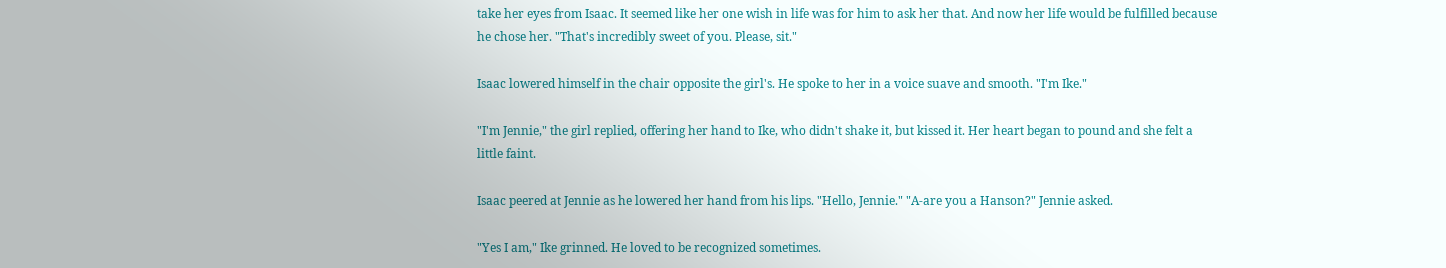take her eyes from Isaac. It seemed like her one wish in life was for him to ask her that. And now her life would be fulfilled because he chose her. "That's incredibly sweet of you. Please, sit."

Isaac lowered himself in the chair opposite the girl's. He spoke to her in a voice suave and smooth. "I'm Ike."

"I'm Jennie," the girl replied, offering her hand to Ike, who didn't shake it, but kissed it. Her heart began to pound and she felt a little faint.

Isaac peered at Jennie as he lowered her hand from his lips. "Hello, Jennie." "A-are you a Hanson?" Jennie asked.

"Yes I am," Ike grinned. He loved to be recognized sometimes.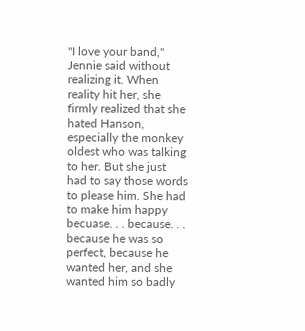"I love your band," Jennie said without realizing it. When reality hit her, she firmly realized that she hated Hanson, especially the monkey oldest who was talking to her. But she just had to say those words to please him. She had to make him happy becuase. . . because. . . because he was so perfect, because he wanted her, and she wanted him so badly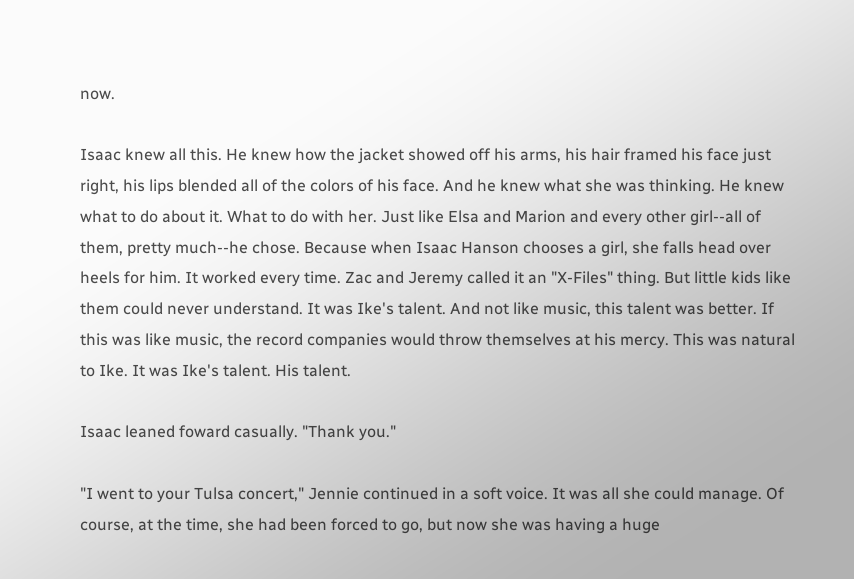now.

Isaac knew all this. He knew how the jacket showed off his arms, his hair framed his face just right, his lips blended all of the colors of his face. And he knew what she was thinking. He knew what to do about it. What to do with her. Just like Elsa and Marion and every other girl--all of them, pretty much--he chose. Because when Isaac Hanson chooses a girl, she falls head over heels for him. It worked every time. Zac and Jeremy called it an "X-Files" thing. But little kids like them could never understand. It was Ike's talent. And not like music, this talent was better. If this was like music, the record companies would throw themselves at his mercy. This was natural to Ike. It was Ike's talent. His talent.

Isaac leaned foward casually. "Thank you."

"I went to your Tulsa concert," Jennie continued in a soft voice. It was all she could manage. Of course, at the time, she had been forced to go, but now she was having a huge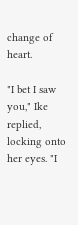change of heart.

"I bet I saw you," Ike replied, locking onto her eyes. "I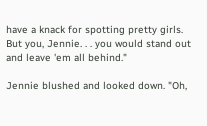have a knack for spotting pretty girls. But you, Jennie. . . you would stand out and leave 'em all behind."

Jennie blushed and looked down. "Oh,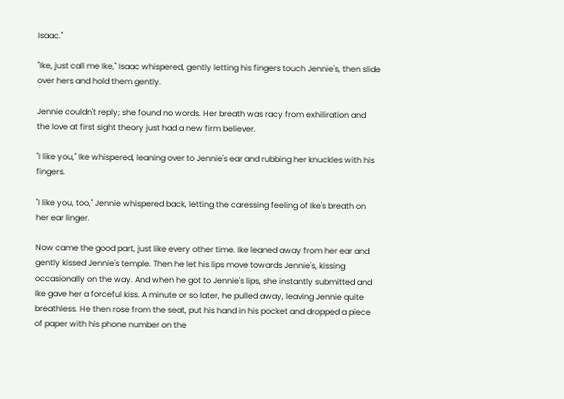Isaac."

"Ike, just call me Ike," Isaac whispered, gently letting his fingers touch Jennie's, then slide over hers and hold them gently.

Jennie couldn't reply; she found no words. Her breath was racy from exhiliration and the love at first sight theory just had a new firm believer.

"I like you," Ike whispered, leaning over to Jennie's ear and rubbing her knuckles with his fingers.

"I like you, too," Jennie whispered back, letting the caressing feeling of Ike's breath on her ear linger.

Now came the good part, just like every other time. Ike leaned away from her ear and gently kissed Jennie's temple. Then he let his lips move towards Jennie's, kissing occasionally on the way. And when he got to Jennie's lips, she instantly submitted and Ike gave her a forceful kiss. A minute or so later, he pulled away, leaving Jennie quite breathless. He then rose from the seat, put his hand in his pocket and dropped a piece of paper with his phone number on the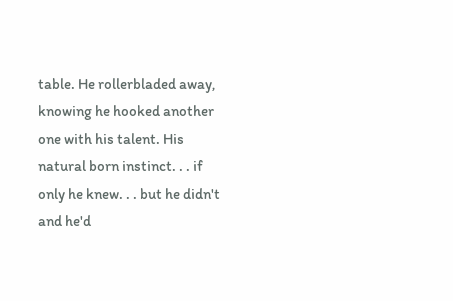table. He rollerbladed away, knowing he hooked another one with his talent. His natural born instinct. . . if only he knew. . . but he didn't and he'd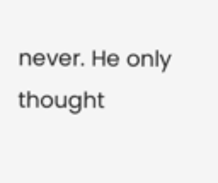never. He only thought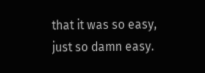that it was so easy, just so damn easy.